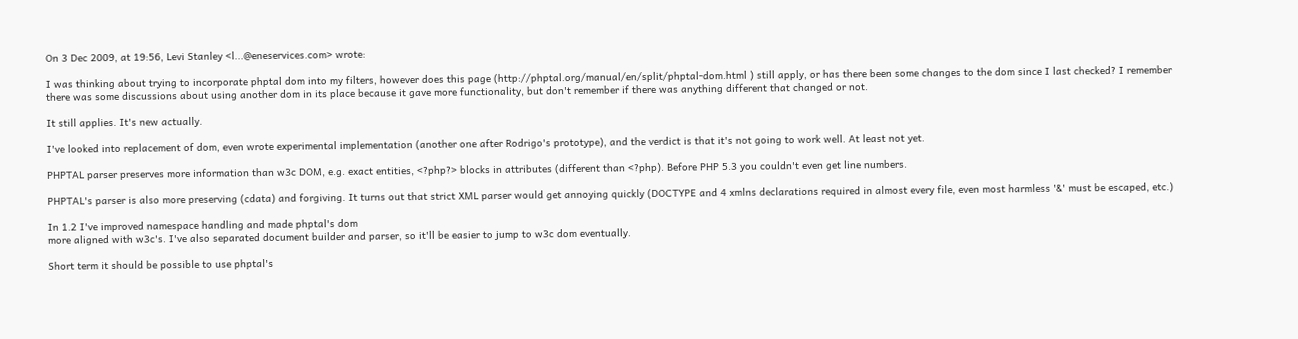On 3 Dec 2009, at 19:56, Levi Stanley <l...@eneservices.com> wrote:

I was thinking about trying to incorporate phptal dom into my filters, however does this page (http://phptal.org/manual/en/split/phptal-dom.html ) still apply, or has there been some changes to the dom since I last checked? I remember there was some discussions about using another dom in its place because it gave more functionality, but don't remember if there was anything different that changed or not.

It still applies. It's new actually.

I've looked into replacement of dom, even wrote experimental implementation (another one after Rodrigo's prototype), and the verdict is that it's not going to work well. At least not yet.

PHPTAL parser preserves more information than w3c DOM, e.g. exact entities, <?php?> blocks in attributes (different than <?php). Before PHP 5.3 you couldn't even get line numbers.

PHPTAL's parser is also more preserving (cdata) and forgiving. It turns out that strict XML parser would get annoying quickly (DOCTYPE and 4 xmlns declarations required in almost every file, even most harmless '&' must be escaped, etc.)

In 1.2 I've improved namespace handling and made phptal's dom
more aligned with w3c's. I've also separated document builder and parser, so it'll be easier to jump to w3c dom eventually.

Short term it should be possible to use phptal's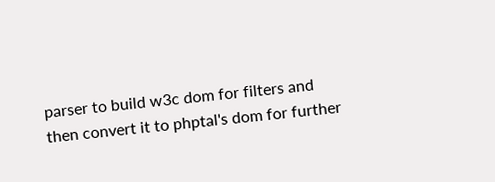parser to build w3c dom for filters and then convert it to phptal's dom for further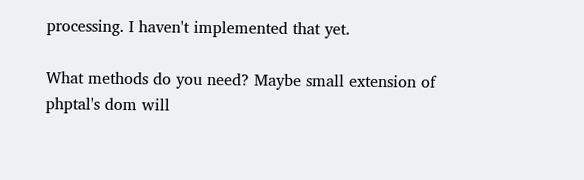processing. I haven't implemented that yet.

What methods do you need? Maybe small extension of phptal's dom will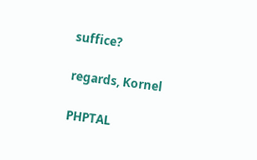suffice?

regards, Kornel

PHPTAL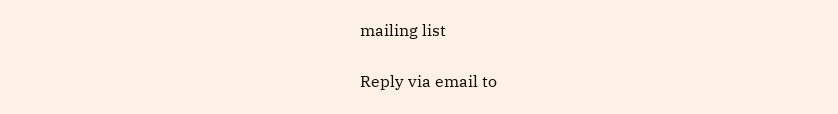mailing list

Reply via email to